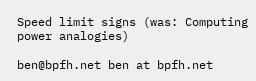Speed limit signs (was: Computing power analogies)

ben@bpfh.net ben at bpfh.net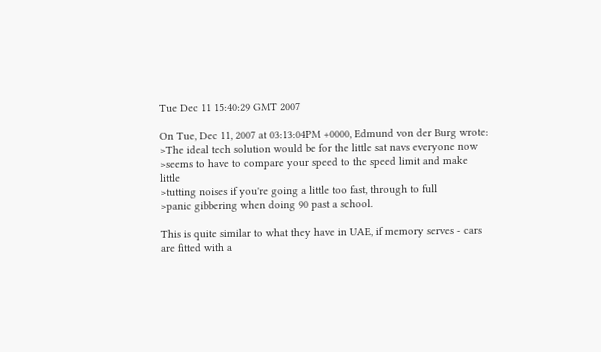Tue Dec 11 15:40:29 GMT 2007

On Tue, Dec 11, 2007 at 03:13:04PM +0000, Edmund von der Burg wrote:
>The ideal tech solution would be for the little sat navs everyone now
>seems to have to compare your speed to the speed limit and make little
>tutting noises if you're going a little too fast, through to full
>panic gibbering when doing 90 past a school.

This is quite similar to what they have in UAE, if memory serves - cars
are fitted with a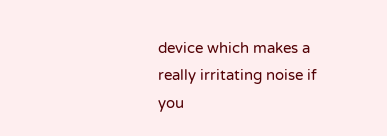device which makes a really irritating noise if you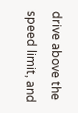drive above the speed limit, and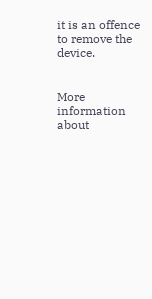it is an offence to remove the device.


More information about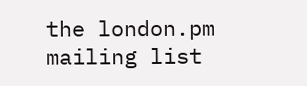the london.pm mailing list